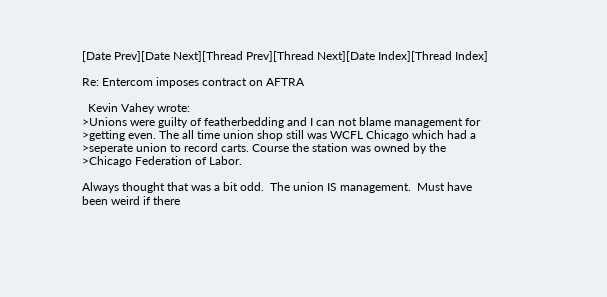[Date Prev][Date Next][Thread Prev][Thread Next][Date Index][Thread Index]

Re: Entercom imposes contract on AFTRA

  Kevin Vahey wrote:
>Unions were guilty of featherbedding and I can not blame management for
>getting even. The all time union shop still was WCFL Chicago which had a
>seperate union to record carts. Course the station was owned by the
>Chicago Federation of Labor.

Always thought that was a bit odd.  The union IS management.  Must have
been weird if there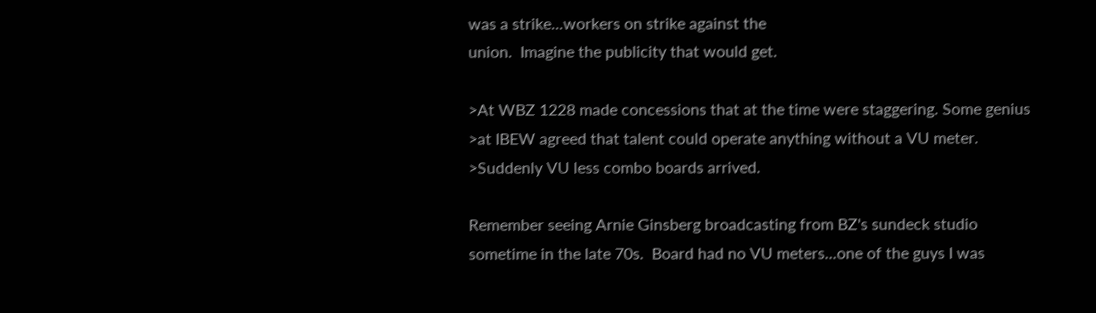was a strike...workers on strike against the
union.  Imagine the publicity that would get.

>At WBZ 1228 made concessions that at the time were staggering. Some genius
>at IBEW agreed that talent could operate anything without a VU meter.
>Suddenly VU less combo boards arrived.

Remember seeing Arnie Ginsberg broadcasting from BZ's sundeck studio
sometime in the late 70s.  Board had no VU meters...one of the guys I was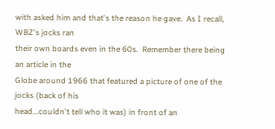with asked him and that's the reason he gave.  As I recall, WBZ's jocks ran
their own boards even in the 60s.  Remember there being an article in the
Globe around 1966 that featured a picture of one of the jocks (back of his
head...couldn't tell who it was) in front of an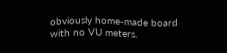obviously home-made board
with no VU meters.